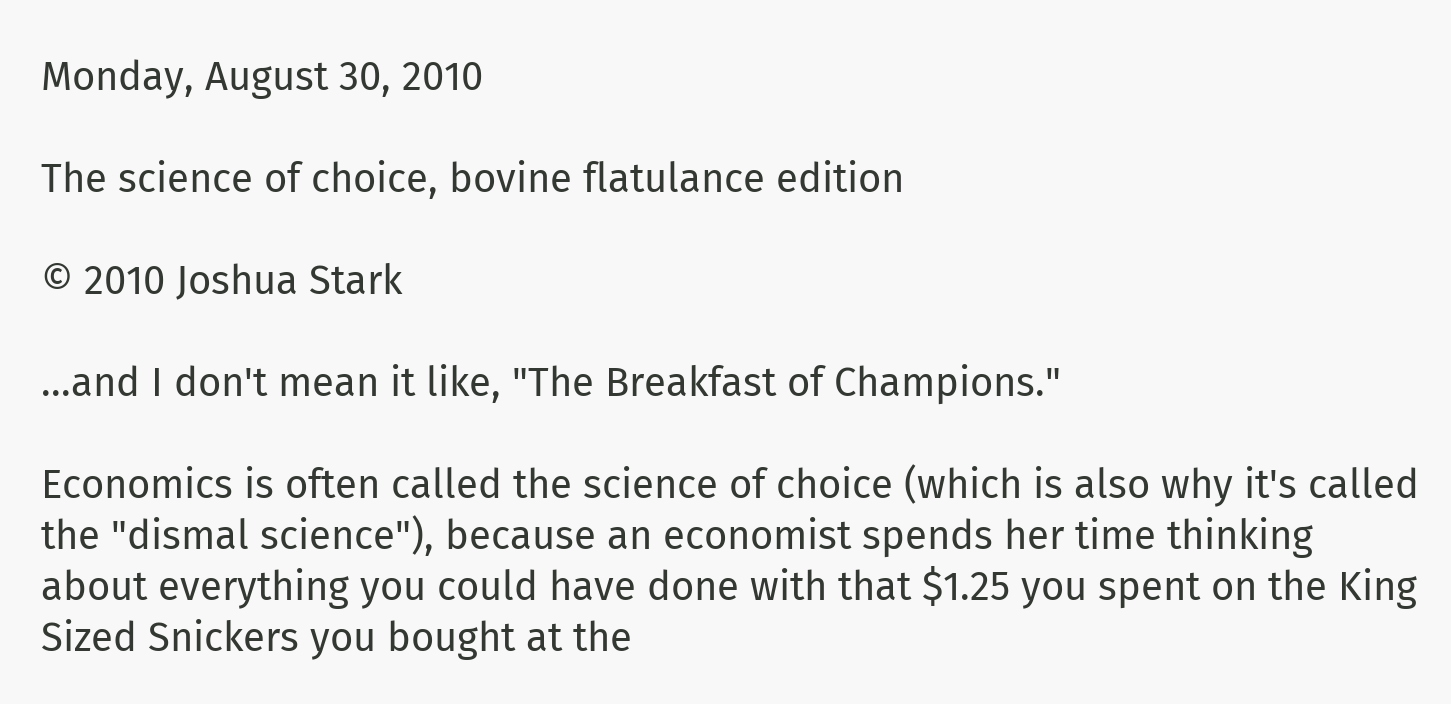Monday, August 30, 2010

The science of choice, bovine flatulance edition

© 2010 Joshua Stark

...and I don't mean it like, "The Breakfast of Champions."

Economics is often called the science of choice (which is also why it's called the "dismal science"), because an economist spends her time thinking about everything you could have done with that $1.25 you spent on the King Sized Snickers you bought at the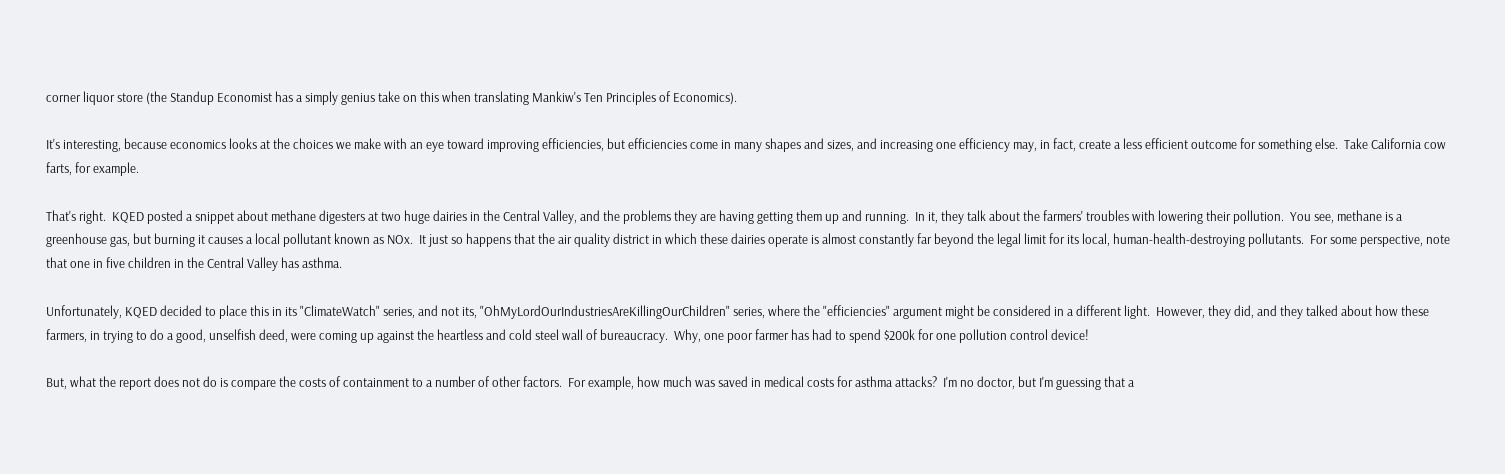corner liquor store (the Standup Economist has a simply genius take on this when translating Mankiw's Ten Principles of Economics).

It's interesting, because economics looks at the choices we make with an eye toward improving efficiencies, but efficiencies come in many shapes and sizes, and increasing one efficiency may, in fact, create a less efficient outcome for something else.  Take California cow farts, for example.

That's right.  KQED posted a snippet about methane digesters at two huge dairies in the Central Valley, and the problems they are having getting them up and running.  In it, they talk about the farmers' troubles with lowering their pollution.  You see, methane is a greenhouse gas, but burning it causes a local pollutant known as NOx.  It just so happens that the air quality district in which these dairies operate is almost constantly far beyond the legal limit for its local, human-health-destroying pollutants.  For some perspective, note that one in five children in the Central Valley has asthma.

Unfortunately, KQED decided to place this in its "ClimateWatch" series, and not its, "OhMyLordOurIndustriesAreKillingOurChildren" series, where the "efficiencies" argument might be considered in a different light.  However, they did, and they talked about how these farmers, in trying to do a good, unselfish deed, were coming up against the heartless and cold steel wall of bureaucracy.  Why, one poor farmer has had to spend $200k for one pollution control device!

But, what the report does not do is compare the costs of containment to a number of other factors.  For example, how much was saved in medical costs for asthma attacks?  I'm no doctor, but I'm guessing that a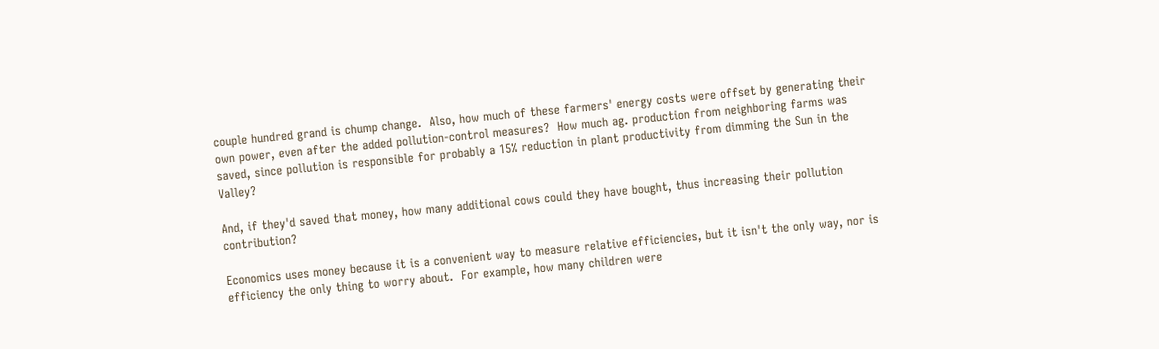couple hundred grand is chump change.  Also, how much of these farmers' energy costs were offset by generating their own power, even after the added pollution-control measures?  How much ag. production from neighboring farms was saved, since pollution is responsible for probably a 15% reduction in plant productivity from dimming the Sun in the Valley?

And, if they'd saved that money, how many additional cows could they have bought, thus increasing their pollution contribution?

Economics uses money because it is a convenient way to measure relative efficiencies, but it isn't the only way, nor is efficiency the only thing to worry about.  For example, how many children were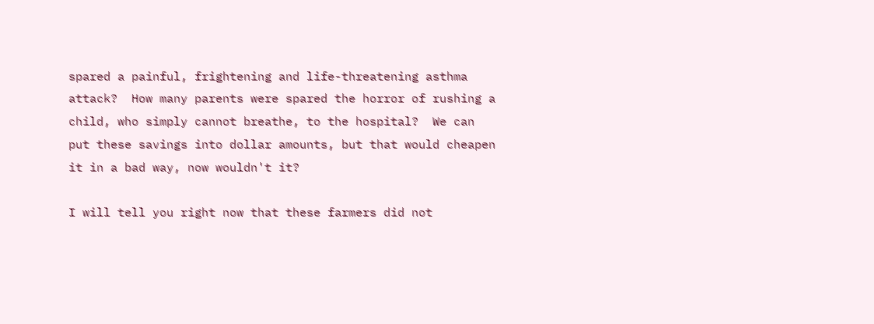spared a painful, frightening and life-threatening asthma attack?  How many parents were spared the horror of rushing a child, who simply cannot breathe, to the hospital?  We can put these savings into dollar amounts, but that would cheapen it in a bad way, now wouldn't it?

I will tell you right now that these farmers did not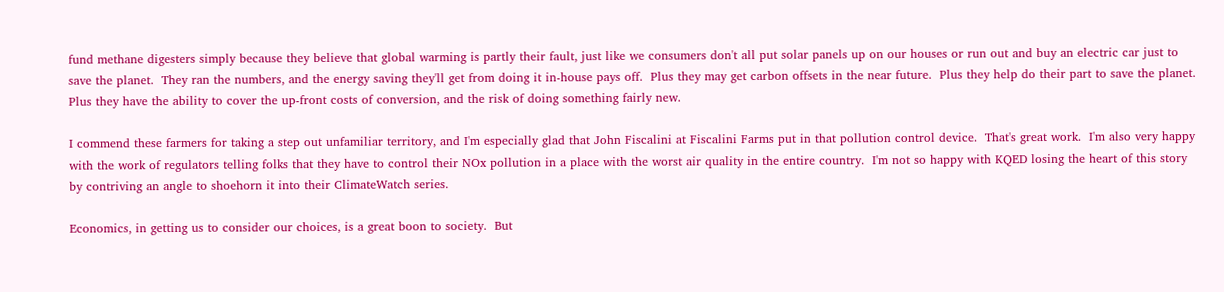fund methane digesters simply because they believe that global warming is partly their fault, just like we consumers don't all put solar panels up on our houses or run out and buy an electric car just to save the planet.  They ran the numbers, and the energy saving they'll get from doing it in-house pays off.  Plus they may get carbon offsets in the near future.  Plus they help do their part to save the planet.  Plus they have the ability to cover the up-front costs of conversion, and the risk of doing something fairly new.

I commend these farmers for taking a step out unfamiliar territory, and I'm especially glad that John Fiscalini at Fiscalini Farms put in that pollution control device.  That's great work.  I'm also very happy with the work of regulators telling folks that they have to control their NOx pollution in a place with the worst air quality in the entire country.  I'm not so happy with KQED losing the heart of this story by contriving an angle to shoehorn it into their ClimateWatch series.

Economics, in getting us to consider our choices, is a great boon to society.  But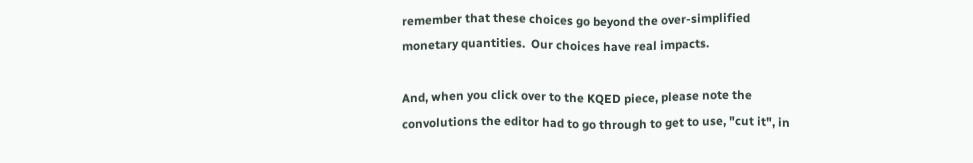remember that these choices go beyond the over-simplified monetary quantities.  Our choices have real impacts.

And, when you click over to the KQED piece, please note the convolutions the editor had to go through to get to use, "cut it", in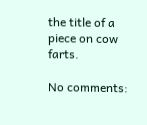the title of a piece on cow farts.

No comments: